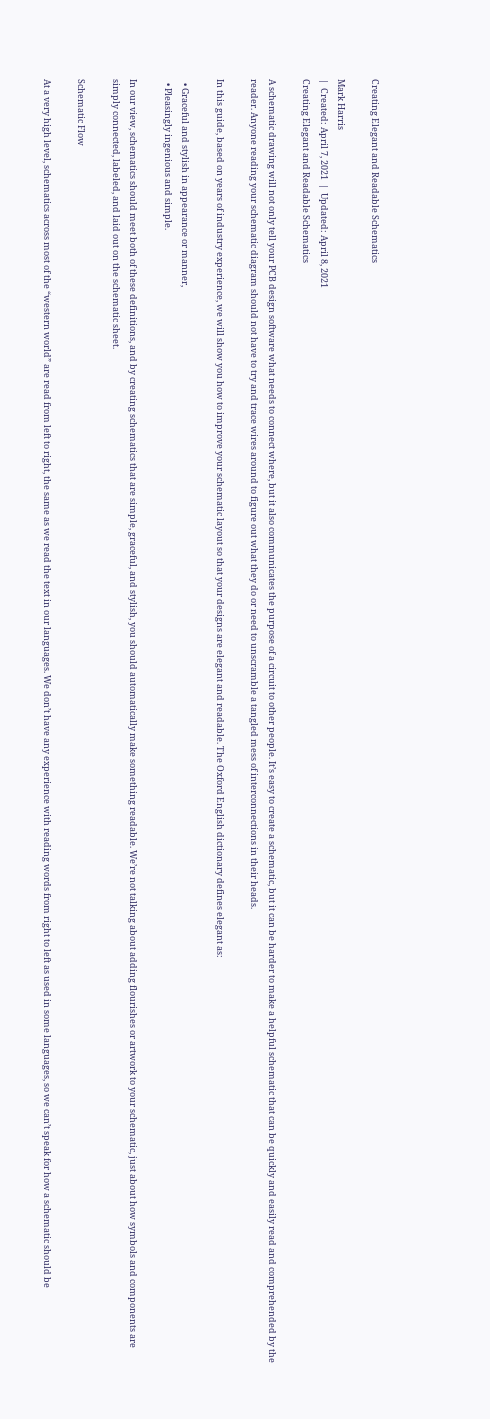Creating Elegant and Readable Schematics

Mark Harris
|  Created: April 7, 2021  |  Updated: April 8, 2021
Creating Elegant and Readable Schematics

A schematic drawing will not only tell your PCB design software what needs to connect where, but it also communicates the purpose of a circuit to other people. It’s easy to create a schematic, but it can be harder to make a helpful schematic that can be quickly and easily read and comprehended by the reader. Anyone reading your schematic diagram should not have to try and trace wires around to figure out what they do or need to unscramble a tangled mess of interconnections in their heads.

In this guide, based on years of industry experience, we will show you how to improve your schematic layout so that your designs are elegant and readable. The Oxford English dictionary defines elegant as:

  • Graceful and stylish in appearance or manner,
  • Pleasingly ingenious and simple.

In our view, schematics should meet both of these definitions, and by creating schematics that are simple, graceful, and stylish, you should automatically make something readable. We’re not talking about adding flourishes or artwork to your schematic, just about how symbols and components are simply connected, labeled, and laid out on the schematic sheet.

Schematic Flow

At a very high level, schematics across most of the “western world” are read from left to right, the same as we read the text in our languages. We don’t have any experience with reading words from right to left as used in some languages, so we can’t speak for how a schematic should be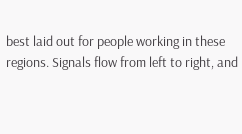best laid out for people working in these regions. Signals flow from left to right, and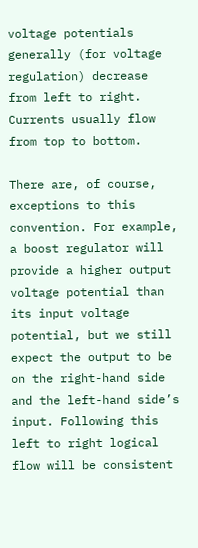voltage potentials generally (for voltage regulation) decrease from left to right. Currents usually flow from top to bottom.

There are, of course, exceptions to this convention. For example, a boost regulator will provide a higher output voltage potential than its input voltage potential, but we still expect the output to be on the right-hand side and the left-hand side’s input. Following this left to right logical flow will be consistent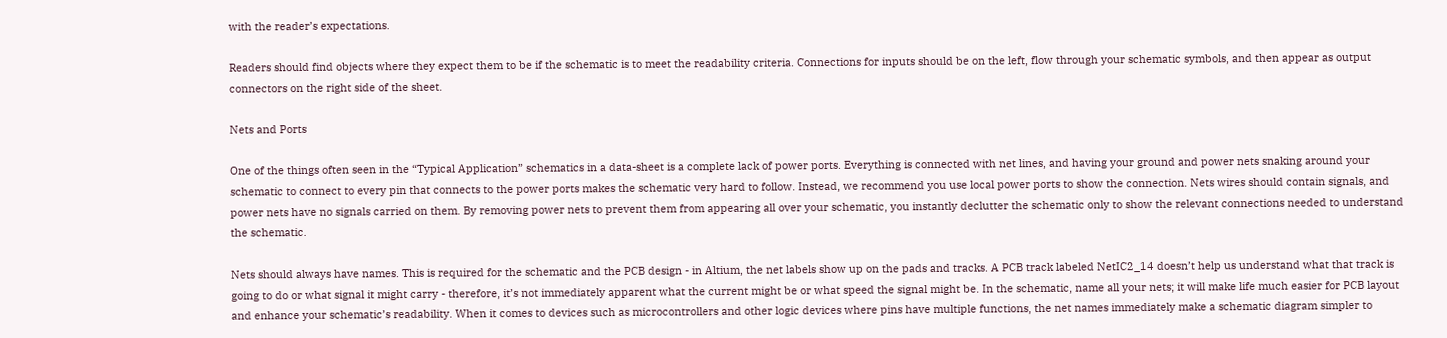with the reader’s expectations.

Readers should find objects where they expect them to be if the schematic is to meet the readability criteria. Connections for inputs should be on the left, flow through your schematic symbols, and then appear as output connectors on the right side of the sheet.

Nets and Ports

One of the things often seen in the “Typical Application” schematics in a data-sheet is a complete lack of power ports. Everything is connected with net lines, and having your ground and power nets snaking around your schematic to connect to every pin that connects to the power ports makes the schematic very hard to follow. Instead, we recommend you use local power ports to show the connection. Nets wires should contain signals, and power nets have no signals carried on them. By removing power nets to prevent them from appearing all over your schematic, you instantly declutter the schematic only to show the relevant connections needed to understand the schematic.

Nets should always have names. This is required for the schematic and the PCB design - in Altium, the net labels show up on the pads and tracks. A PCB track labeled NetIC2_14 doesn’t help us understand what that track is going to do or what signal it might carry - therefore, it’s not immediately apparent what the current might be or what speed the signal might be. In the schematic, name all your nets; it will make life much easier for PCB layout and enhance your schematic’s readability. When it comes to devices such as microcontrollers and other logic devices where pins have multiple functions, the net names immediately make a schematic diagram simpler to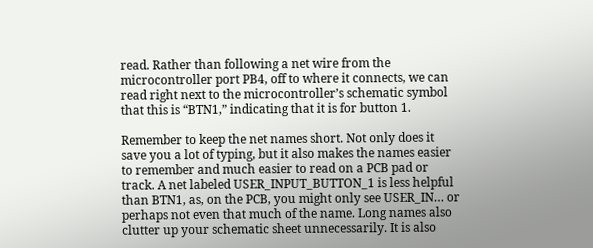read. Rather than following a net wire from the microcontroller port PB4, off to where it connects, we can read right next to the microcontroller’s schematic symbol that this is “BTN1,” indicating that it is for button 1.

Remember to keep the net names short. Not only does it save you a lot of typing, but it also makes the names easier to remember and much easier to read on a PCB pad or track. A net labeled USER_INPUT_BUTTON_1 is less helpful than BTN1, as, on the PCB, you might only see USER_IN… or perhaps not even that much of the name. Long names also clutter up your schematic sheet unnecessarily. It is also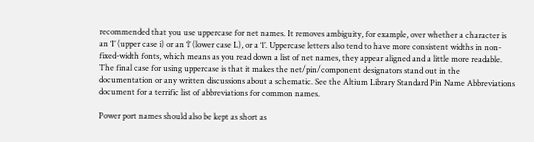recommended that you use uppercase for net names. It removes ambiguity, for example, over whether a character is an ‘I’ (upper case i) or an ‘l’ (lower case L), or a ‘1’. Uppercase letters also tend to have more consistent widths in non-fixed-width fonts, which means as you read down a list of net names, they appear aligned and a little more readable. The final case for using uppercase is that it makes the net/pin/component designators stand out in the documentation or any written discussions about a schematic. See the Altium Library Standard Pin Name Abbreviations document for a terrific list of abbreviations for common names.

Power port names should also be kept as short as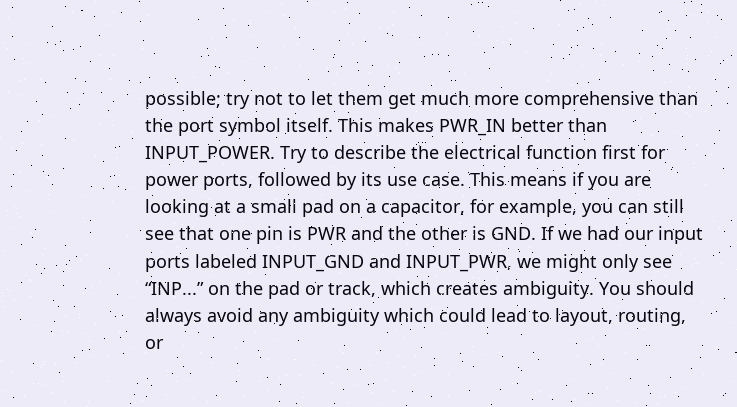possible; try not to let them get much more comprehensive than the port symbol itself. This makes PWR_IN better than INPUT_POWER. Try to describe the electrical function first for power ports, followed by its use case. This means if you are looking at a small pad on a capacitor, for example, you can still see that one pin is PWR and the other is GND. If we had our input ports labeled INPUT_GND and INPUT_PWR, we might only see “INP...” on the pad or track, which creates ambiguity. You should always avoid any ambiguity which could lead to layout, routing, or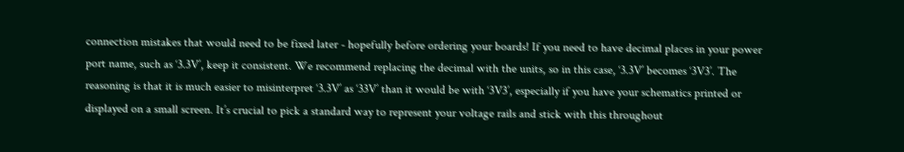connection mistakes that would need to be fixed later - hopefully before ordering your boards! If you need to have decimal places in your power port name, such as ‘3.3V’, keep it consistent. We recommend replacing the decimal with the units, so in this case, ‘3.3V’ becomes ‘3V3’. The reasoning is that it is much easier to misinterpret ‘3.3V’ as ‘33V’ than it would be with ‘3V3’, especially if you have your schematics printed or displayed on a small screen. It’s crucial to pick a standard way to represent your voltage rails and stick with this throughout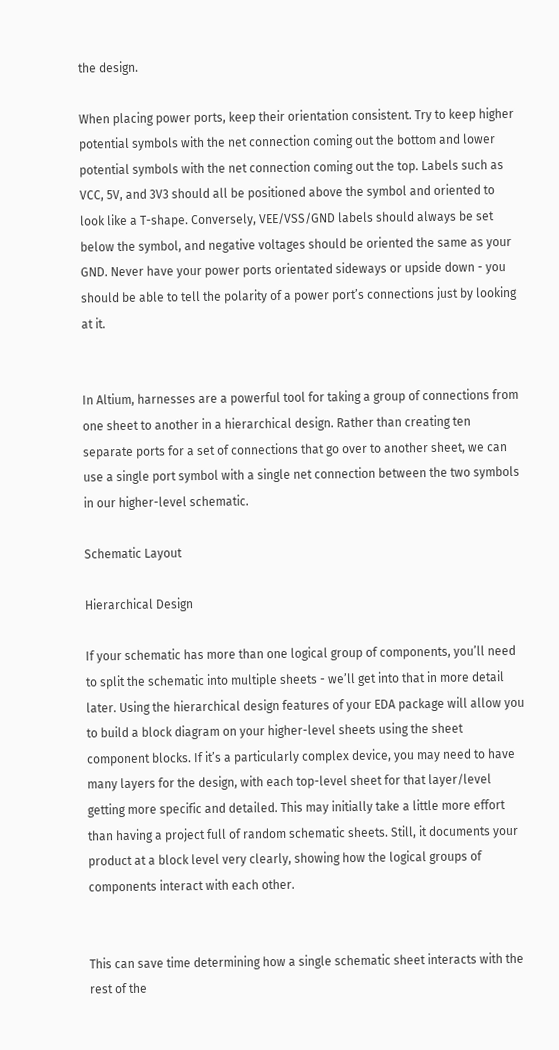the design.

When placing power ports, keep their orientation consistent. Try to keep higher potential symbols with the net connection coming out the bottom and lower potential symbols with the net connection coming out the top. Labels such as VCC, 5V, and 3V3 should all be positioned above the symbol and oriented to look like a T-shape. Conversely, VEE/VSS/GND labels should always be set below the symbol, and negative voltages should be oriented the same as your GND. Never have your power ports orientated sideways or upside down - you should be able to tell the polarity of a power port’s connections just by looking at it.


In Altium, harnesses are a powerful tool for taking a group of connections from one sheet to another in a hierarchical design. Rather than creating ten separate ports for a set of connections that go over to another sheet, we can use a single port symbol with a single net connection between the two symbols in our higher-level schematic.

Schematic Layout

Hierarchical Design

If your schematic has more than one logical group of components, you’ll need to split the schematic into multiple sheets - we’ll get into that in more detail later. Using the hierarchical design features of your EDA package will allow you to build a block diagram on your higher-level sheets using the sheet component blocks. If it’s a particularly complex device, you may need to have many layers for the design, with each top-level sheet for that layer/level getting more specific and detailed. This may initially take a little more effort than having a project full of random schematic sheets. Still, it documents your product at a block level very clearly, showing how the logical groups of components interact with each other.


This can save time determining how a single schematic sheet interacts with the rest of the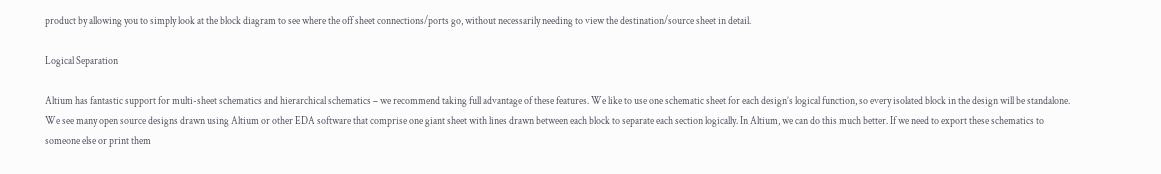product by allowing you to simply look at the block diagram to see where the off sheet connections/ports go, without necessarily needing to view the destination/source sheet in detail.

Logical Separation

Altium has fantastic support for multi-sheet schematics and hierarchical schematics – we recommend taking full advantage of these features. We like to use one schematic sheet for each design’s logical function, so every isolated block in the design will be standalone. We see many open source designs drawn using Altium or other EDA software that comprise one giant sheet with lines drawn between each block to separate each section logically. In Altium, we can do this much better. If we need to export these schematics to someone else or print them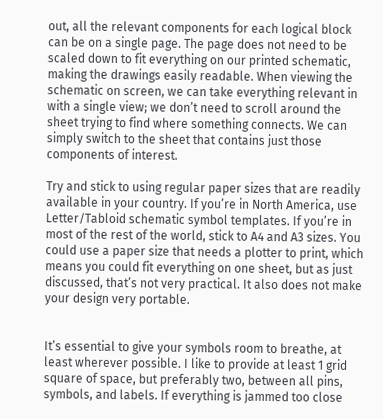out, all the relevant components for each logical block can be on a single page. The page does not need to be scaled down to fit everything on our printed schematic, making the drawings easily readable. When viewing the schematic on screen, we can take everything relevant in with a single view; we don’t need to scroll around the sheet trying to find where something connects. We can simply switch to the sheet that contains just those components of interest.

Try and stick to using regular paper sizes that are readily available in your country. If you’re in North America, use Letter/Tabloid schematic symbol templates. If you’re in most of the rest of the world, stick to A4 and A3 sizes. You could use a paper size that needs a plotter to print, which means you could fit everything on one sheet, but as just discussed, that’s not very practical. It also does not make your design very portable.


It’s essential to give your symbols room to breathe, at least wherever possible. I like to provide at least 1 grid square of space, but preferably two, between all pins, symbols, and labels. If everything is jammed too close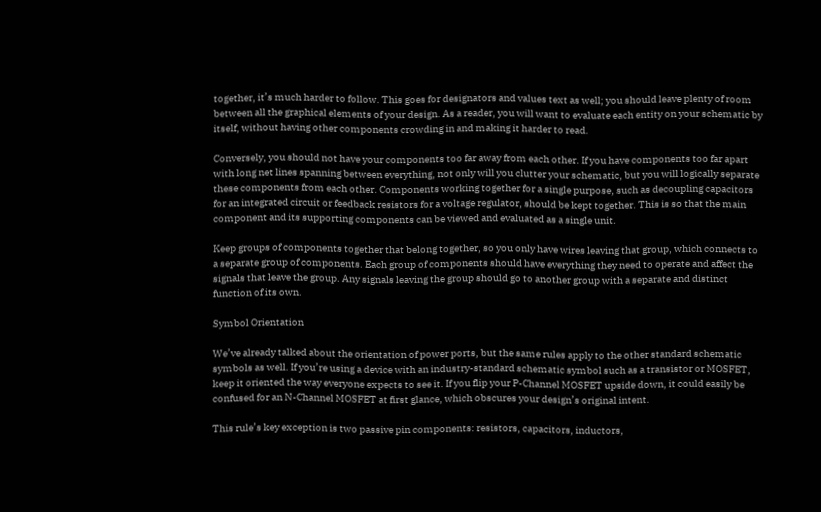together, it’s much harder to follow. This goes for designators and values text as well; you should leave plenty of room between all the graphical elements of your design. As a reader, you will want to evaluate each entity on your schematic by itself, without having other components crowding in and making it harder to read.

Conversely, you should not have your components too far away from each other. If you have components too far apart with long net lines spanning between everything, not only will you clutter your schematic, but you will logically separate these components from each other. Components working together for a single purpose, such as decoupling capacitors for an integrated circuit or feedback resistors for a voltage regulator, should be kept together. This is so that the main component and its supporting components can be viewed and evaluated as a single unit.

Keep groups of components together that belong together, so you only have wires leaving that group, which connects to a separate group of components. Each group of components should have everything they need to operate and affect the signals that leave the group. Any signals leaving the group should go to another group with a separate and distinct function of its own.

Symbol Orientation

We’ve already talked about the orientation of power ports, but the same rules apply to the other standard schematic symbols as well. If you’re using a device with an industry-standard schematic symbol such as a transistor or MOSFET, keep it oriented the way everyone expects to see it. If you flip your P-Channel MOSFET upside down, it could easily be confused for an N-Channel MOSFET at first glance, which obscures your design’s original intent.

This rule’s key exception is two passive pin components: resistors, capacitors, inductors,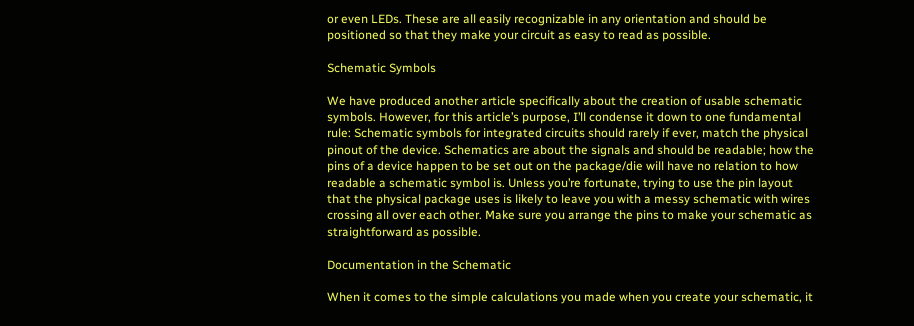or even LEDs. These are all easily recognizable in any orientation and should be positioned so that they make your circuit as easy to read as possible.

Schematic Symbols

We have produced another article specifically about the creation of usable schematic symbols. However, for this article’s purpose, I’ll condense it down to one fundamental rule: Schematic symbols for integrated circuits should rarely if ever, match the physical pinout of the device. Schematics are about the signals and should be readable; how the pins of a device happen to be set out on the package/die will have no relation to how readable a schematic symbol is. Unless you’re fortunate, trying to use the pin layout that the physical package uses is likely to leave you with a messy schematic with wires crossing all over each other. Make sure you arrange the pins to make your schematic as straightforward as possible.

Documentation in the Schematic

When it comes to the simple calculations you made when you create your schematic, it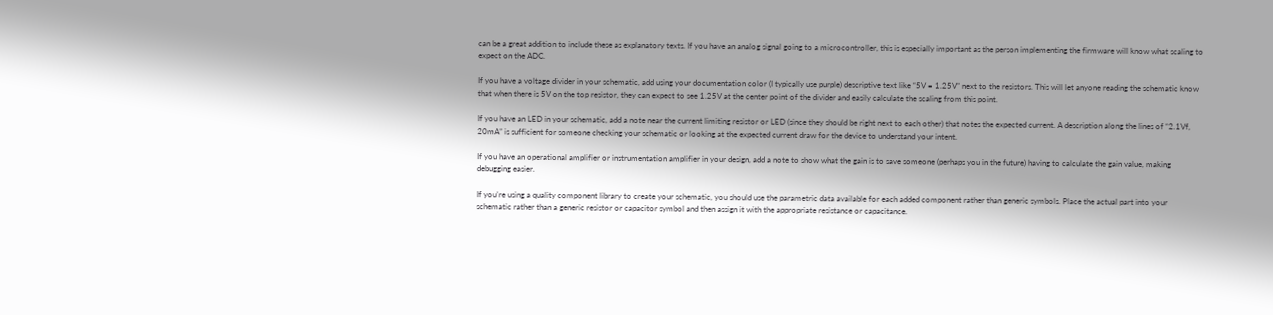can be a great addition to include these as explanatory texts. If you have an analog signal going to a microcontroller, this is especially important as the person implementing the firmware will know what scaling to expect on the ADC.

If you have a voltage divider in your schematic, add using your documentation color (I typically use purple) descriptive text like “5V = 1.25V” next to the resistors. This will let anyone reading the schematic know that when there is 5V on the top resistor, they can expect to see 1.25V at the center point of the divider and easily calculate the scaling from this point.

If you have an LED in your schematic, add a note near the current limiting resistor or LED (since they should be right next to each other) that notes the expected current. A description along the lines of “2.1Vf, 20mA” is sufficient for someone checking your schematic or looking at the expected current draw for the device to understand your intent.

If you have an operational amplifier or instrumentation amplifier in your design, add a note to show what the gain is to save someone (perhaps you in the future) having to calculate the gain value, making debugging easier.

If you’re using a quality component library to create your schematic, you should use the parametric data available for each added component rather than generic symbols. Place the actual part into your schematic rather than a generic resistor or capacitor symbol and then assign it with the appropriate resistance or capacitance.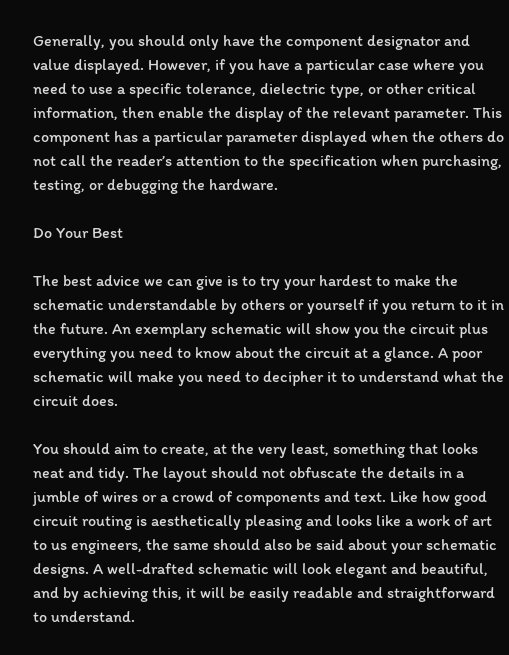Generally, you should only have the component designator and value displayed. However, if you have a particular case where you need to use a specific tolerance, dielectric type, or other critical information, then enable the display of the relevant parameter. This component has a particular parameter displayed when the others do not call the reader’s attention to the specification when purchasing, testing, or debugging the hardware.

Do Your Best

The best advice we can give is to try your hardest to make the schematic understandable by others or yourself if you return to it in the future. An exemplary schematic will show you the circuit plus everything you need to know about the circuit at a glance. A poor schematic will make you need to decipher it to understand what the circuit does.

You should aim to create, at the very least, something that looks neat and tidy. The layout should not obfuscate the details in a jumble of wires or a crowd of components and text. Like how good circuit routing is aesthetically pleasing and looks like a work of art to us engineers, the same should also be said about your schematic designs. A well-drafted schematic will look elegant and beautiful, and by achieving this, it will be easily readable and straightforward to understand.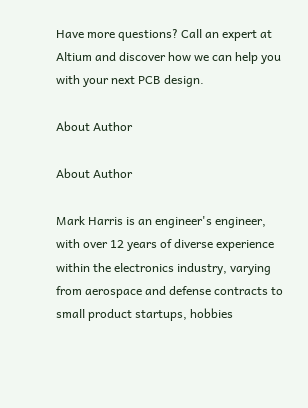Have more questions? Call an expert at Altium and discover how we can help you with your next PCB design.

About Author

About Author

Mark Harris is an engineer's engineer, with over 12 years of diverse experience within the electronics industry, varying from aerospace and defense contracts to small product startups, hobbies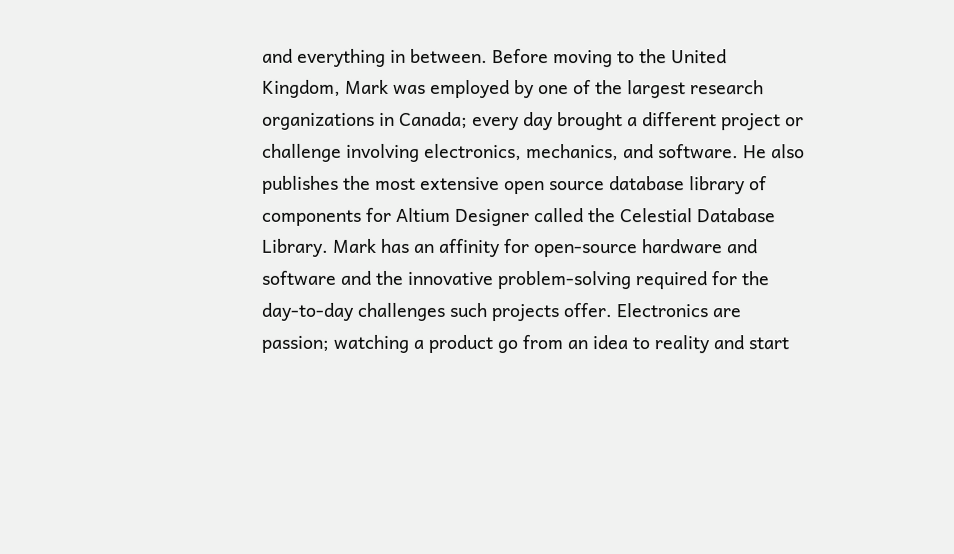and everything in between. Before moving to the United Kingdom, Mark was employed by one of the largest research organizations in Canada; every day brought a different project or challenge involving electronics, mechanics, and software. He also publishes the most extensive open source database library of components for Altium Designer called the Celestial Database Library. Mark has an affinity for open-source hardware and software and the innovative problem-solving required for the day-to-day challenges such projects offer. Electronics are passion; watching a product go from an idea to reality and start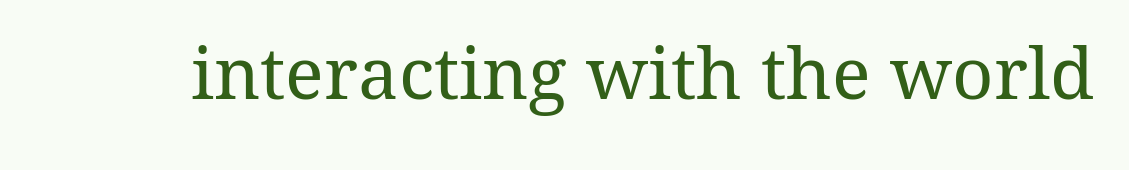interacting with the world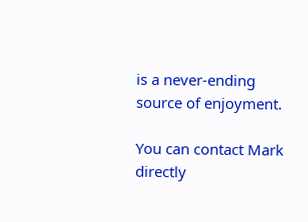is a never-ending source of enjoyment.

You can contact Mark directly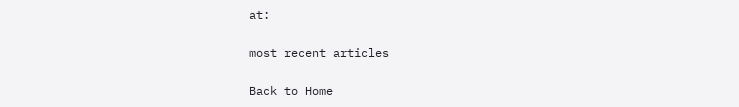at:

most recent articles

Back to Home